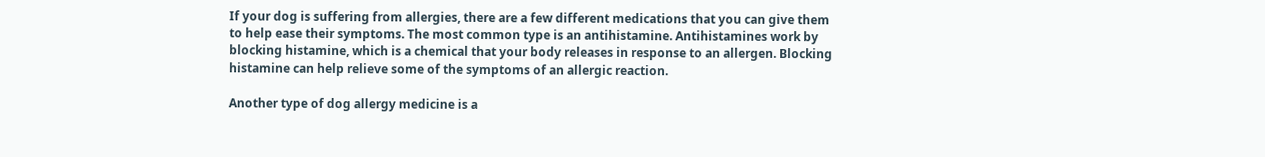If your dog is suffering from allergies, there are a few different medications that you can give them to help ease their symptoms. The most common type is an antihistamine. Antihistamines work by blocking histamine, which is a chemical that your body releases in response to an allergen. Blocking histamine can help relieve some of the symptoms of an allergic reaction.

Another type of dog allergy medicine is a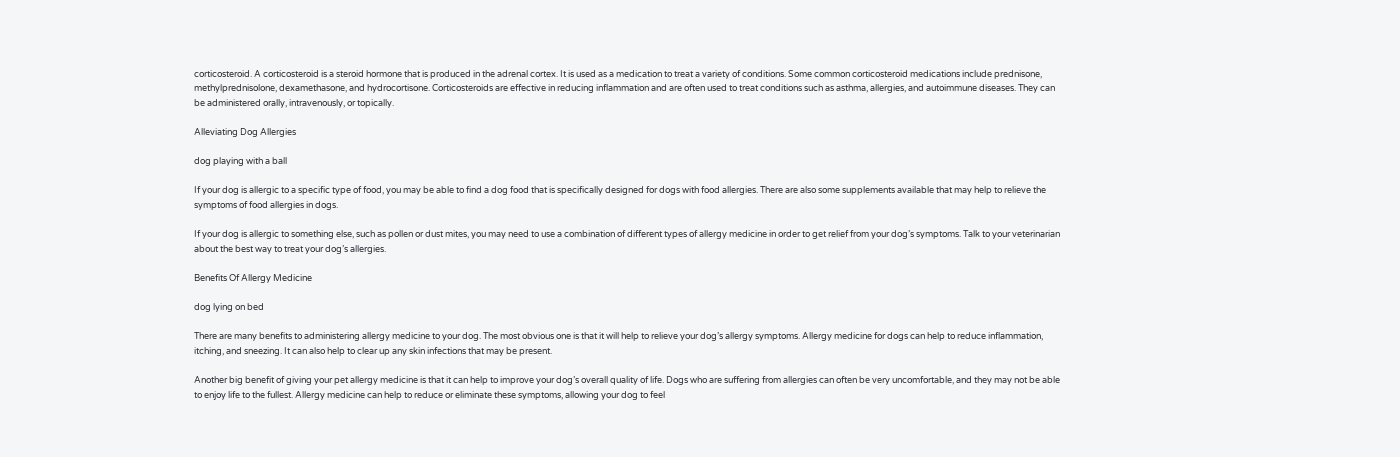corticosteroid. A corticosteroid is a steroid hormone that is produced in the adrenal cortex. It is used as a medication to treat a variety of conditions. Some common corticosteroid medications include prednisone, methylprednisolone, dexamethasone, and hydrocortisone. Corticosteroids are effective in reducing inflammation and are often used to treat conditions such as asthma, allergies, and autoimmune diseases. They can be administered orally, intravenously, or topically.

Alleviating Dog Allergies

dog playing with a ball

If your dog is allergic to a specific type of food, you may be able to find a dog food that is specifically designed for dogs with food allergies. There are also some supplements available that may help to relieve the symptoms of food allergies in dogs.

If your dog is allergic to something else, such as pollen or dust mites, you may need to use a combination of different types of allergy medicine in order to get relief from your dog’s symptoms. Talk to your veterinarian about the best way to treat your dog’s allergies.

Benefits Of Allergy Medicine

dog lying on bed

There are many benefits to administering allergy medicine to your dog. The most obvious one is that it will help to relieve your dog’s allergy symptoms. Allergy medicine for dogs can help to reduce inflammation, itching, and sneezing. It can also help to clear up any skin infections that may be present.

Another big benefit of giving your pet allergy medicine is that it can help to improve your dog’s overall quality of life. Dogs who are suffering from allergies can often be very uncomfortable, and they may not be able to enjoy life to the fullest. Allergy medicine can help to reduce or eliminate these symptoms, allowing your dog to feel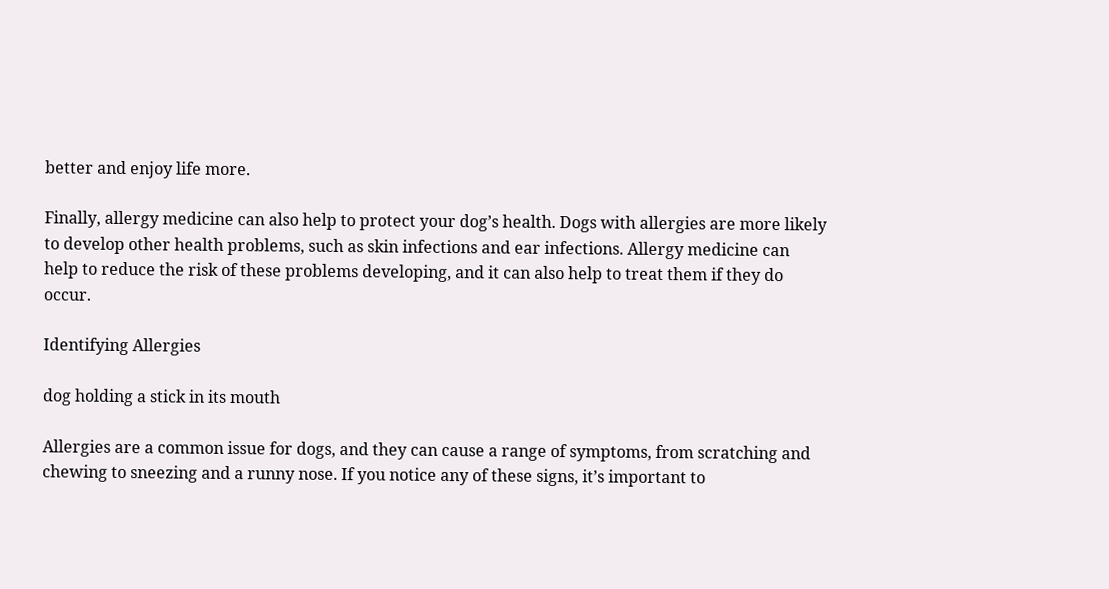better and enjoy life more.

Finally, allergy medicine can also help to protect your dog’s health. Dogs with allergies are more likely to develop other health problems, such as skin infections and ear infections. Allergy medicine can help to reduce the risk of these problems developing, and it can also help to treat them if they do occur.

Identifying Allergies

dog holding a stick in its mouth

Allergies are a common issue for dogs, and they can cause a range of symptoms, from scratching and chewing to sneezing and a runny nose. If you notice any of these signs, it’s important to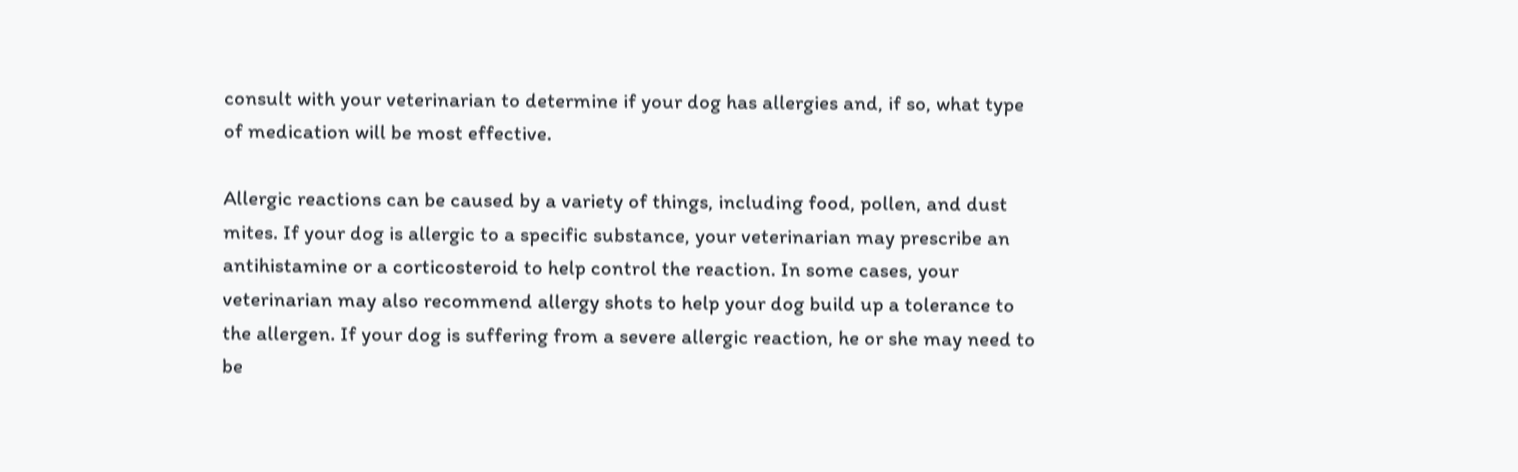consult with your veterinarian to determine if your dog has allergies and, if so, what type of medication will be most effective.

Allergic reactions can be caused by a variety of things, including food, pollen, and dust mites. If your dog is allergic to a specific substance, your veterinarian may prescribe an antihistamine or a corticosteroid to help control the reaction. In some cases, your veterinarian may also recommend allergy shots to help your dog build up a tolerance to the allergen. If your dog is suffering from a severe allergic reaction, he or she may need to be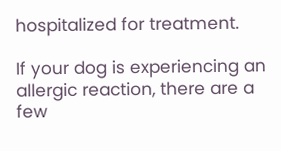hospitalized for treatment.

If your dog is experiencing an allergic reaction, there are a few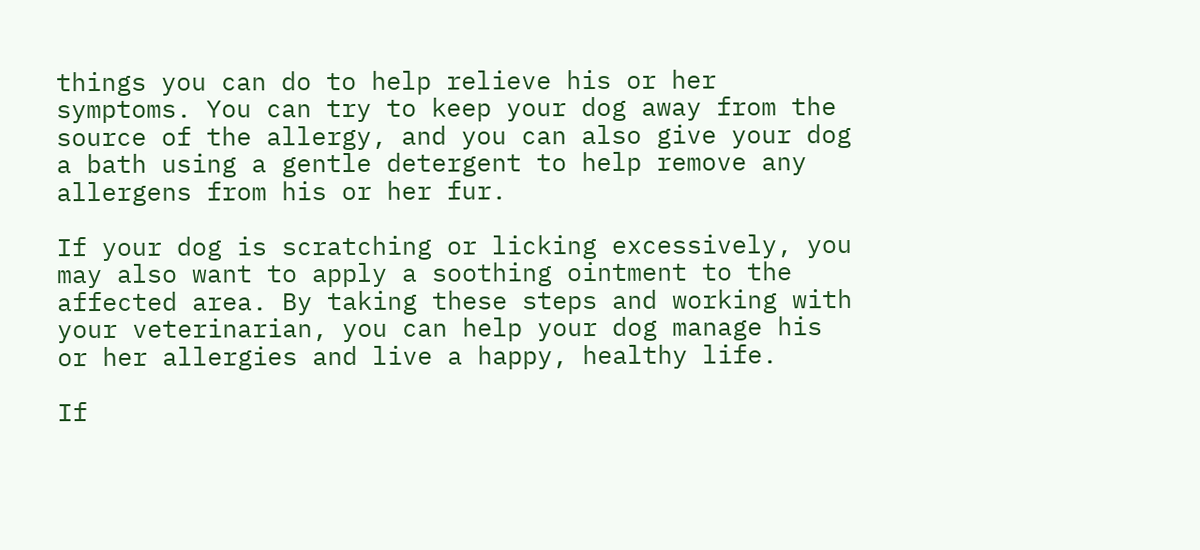things you can do to help relieve his or her symptoms. You can try to keep your dog away from the source of the allergy, and you can also give your dog a bath using a gentle detergent to help remove any allergens from his or her fur.

If your dog is scratching or licking excessively, you may also want to apply a soothing ointment to the affected area. By taking these steps and working with your veterinarian, you can help your dog manage his or her allergies and live a happy, healthy life.

If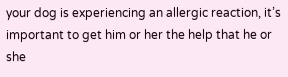your dog is experiencing an allergic reaction, it’s important to get him or her the help that he or she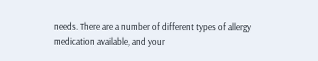needs. There are a number of different types of allergy medication available, and your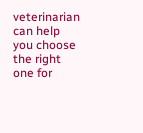veterinarian can help you choose the right one for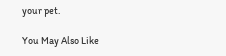your pet.

You May Also Like